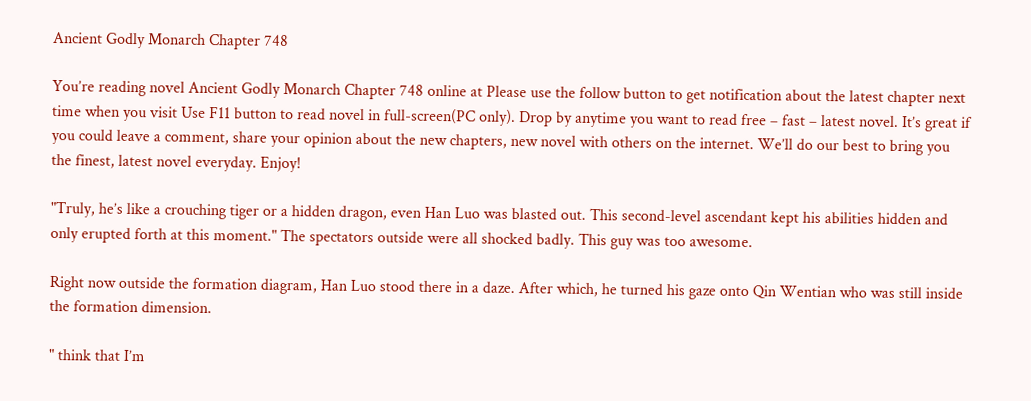Ancient Godly Monarch Chapter 748

You’re reading novel Ancient Godly Monarch Chapter 748 online at Please use the follow button to get notification about the latest chapter next time when you visit Use F11 button to read novel in full-screen(PC only). Drop by anytime you want to read free – fast – latest novel. It’s great if you could leave a comment, share your opinion about the new chapters, new novel with others on the internet. We’ll do our best to bring you the finest, latest novel everyday. Enjoy!

"Truly, he’s like a crouching tiger or a hidden dragon, even Han Luo was blasted out. This second-level ascendant kept his abilities hidden and only erupted forth at this moment." The spectators outside were all shocked badly. This guy was too awesome.

Right now outside the formation diagram, Han Luo stood there in a daze. After which, he turned his gaze onto Qin Wentian who was still inside the formation dimension.

" think that I’m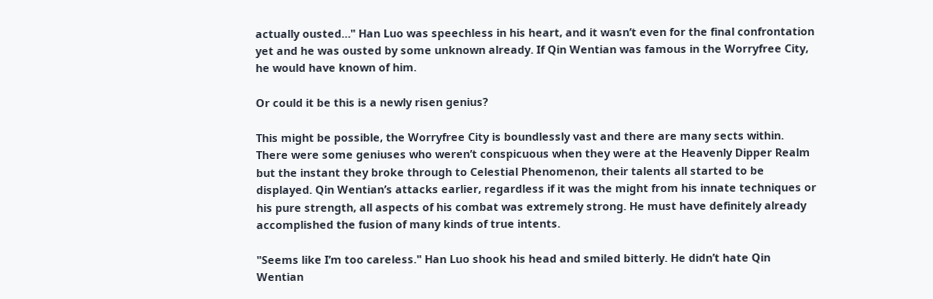actually ousted…" Han Luo was speechless in his heart, and it wasn’t even for the final confrontation yet and he was ousted by some unknown already. If Qin Wentian was famous in the Worryfree City, he would have known of him.

Or could it be this is a newly risen genius?

This might be possible, the Worryfree City is boundlessly vast and there are many sects within. There were some geniuses who weren’t conspicuous when they were at the Heavenly Dipper Realm but the instant they broke through to Celestial Phenomenon, their talents all started to be displayed. Qin Wentian’s attacks earlier, regardless if it was the might from his innate techniques or his pure strength, all aspects of his combat was extremely strong. He must have definitely already accomplished the fusion of many kinds of true intents.

"Seems like I’m too careless." Han Luo shook his head and smiled bitterly. He didn’t hate Qin Wentian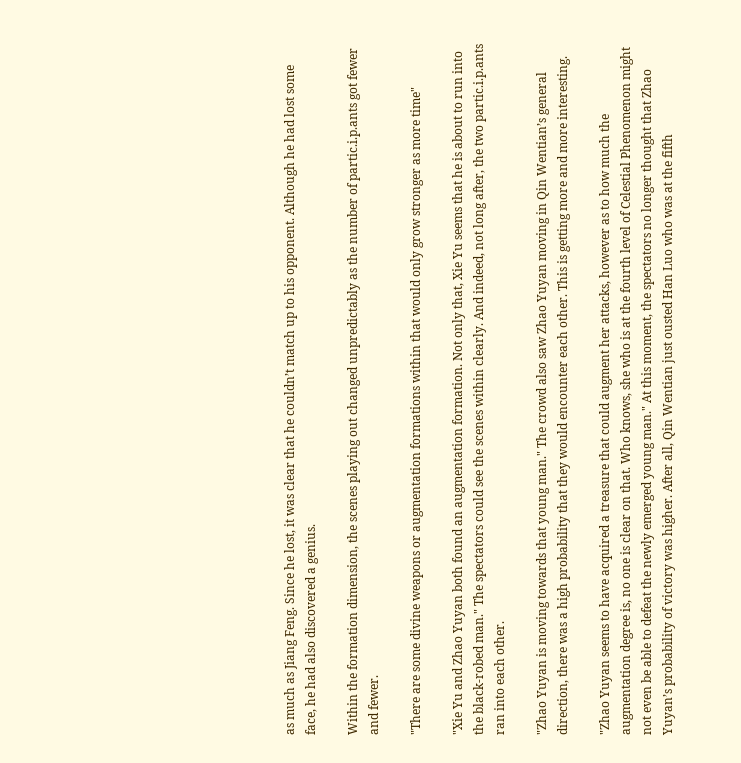as much as Jiang Feng. Since he lost, it was clear that he couldn’t match up to his opponent. Although he had lost some face, he had also discovered a genius.

Within the formation dimension, the scenes playing out changed unpredictably as the number of partic.i.p.ants got fewer and fewer.

"There are some divine weapons or augmentation formations within that would only grow stronger as more time"

"Xie Yu and Zhao Yuyan both found an augmentation formation. Not only that, Xie Yu seems that he is about to run into the black-robed man." The spectators could see the scenes within clearly. And indeed, not long after, the two partic.i.p.ants ran into each other.

"Zhao Yuyan is moving towards that young man." The crowd also saw Zhao Yuyan moving in Qin Wentian’s general direction, there was a high probability that they would encounter each other. This is getting more and more interesting.

"Zhao Yuyan seems to have acquired a treasure that could augment her attacks, however as to how much the augmentation degree is, no one is clear on that. Who knows, she who is at the fourth level of Celestial Phenomenon might not even be able to defeat the newly emerged young man." At this moment, the spectators no longer thought that Zhao Yuyan’s probability of victory was higher. After all, Qin Wentian just ousted Han Luo who was at the fifth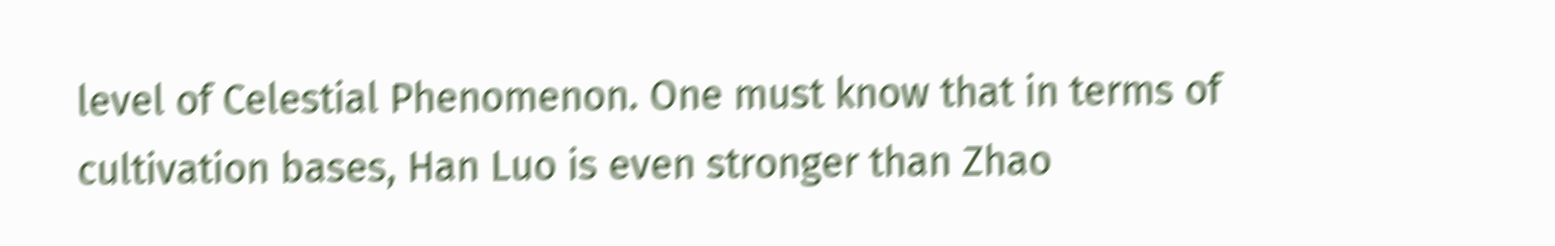level of Celestial Phenomenon. One must know that in terms of cultivation bases, Han Luo is even stronger than Zhao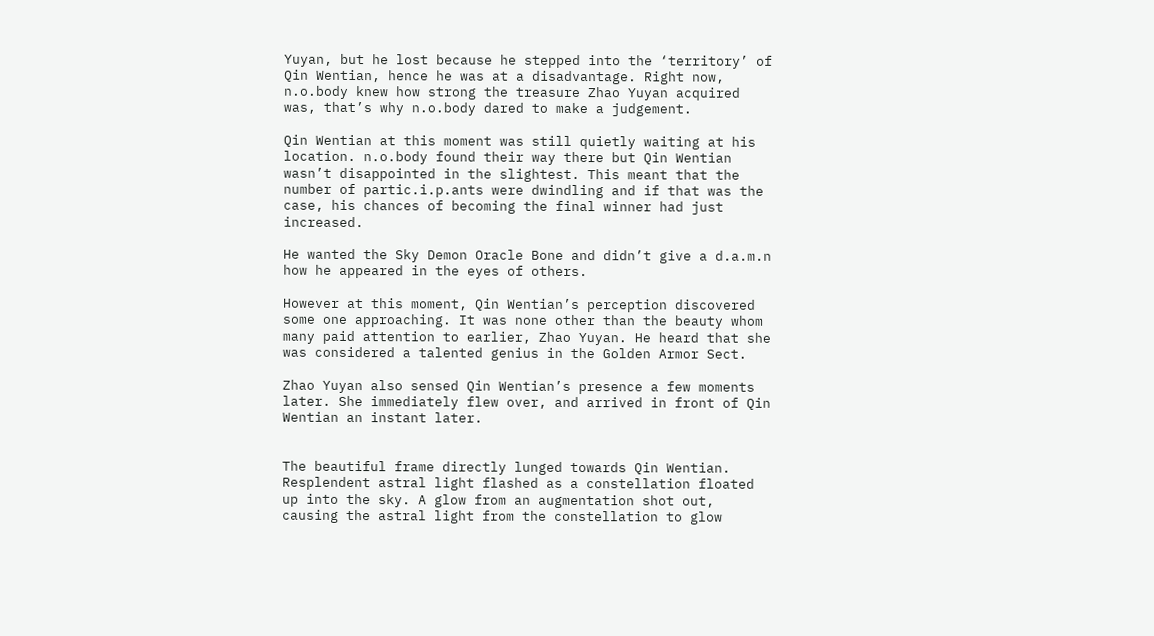Yuyan, but he lost because he stepped into the ‘territory’ of Qin Wentian, hence he was at a disadvantage. Right now, n.o.body knew how strong the treasure Zhao Yuyan acquired was, that’s why n.o.body dared to make a judgement.

Qin Wentian at this moment was still quietly waiting at his location. n.o.body found their way there but Qin Wentian wasn’t disappointed in the slightest. This meant that the number of partic.i.p.ants were dwindling and if that was the case, his chances of becoming the final winner had just increased.

He wanted the Sky Demon Oracle Bone and didn’t give a d.a.m.n how he appeared in the eyes of others.

However at this moment, Qin Wentian’s perception discovered some one approaching. It was none other than the beauty whom many paid attention to earlier, Zhao Yuyan. He heard that she was considered a talented genius in the Golden Armor Sect.

Zhao Yuyan also sensed Qin Wentian’s presence a few moments later. She immediately flew over, and arrived in front of Qin Wentian an instant later.


The beautiful frame directly lunged towards Qin Wentian. Resplendent astral light flashed as a constellation floated up into the sky. A glow from an augmentation shot out, causing the astral light from the constellation to glow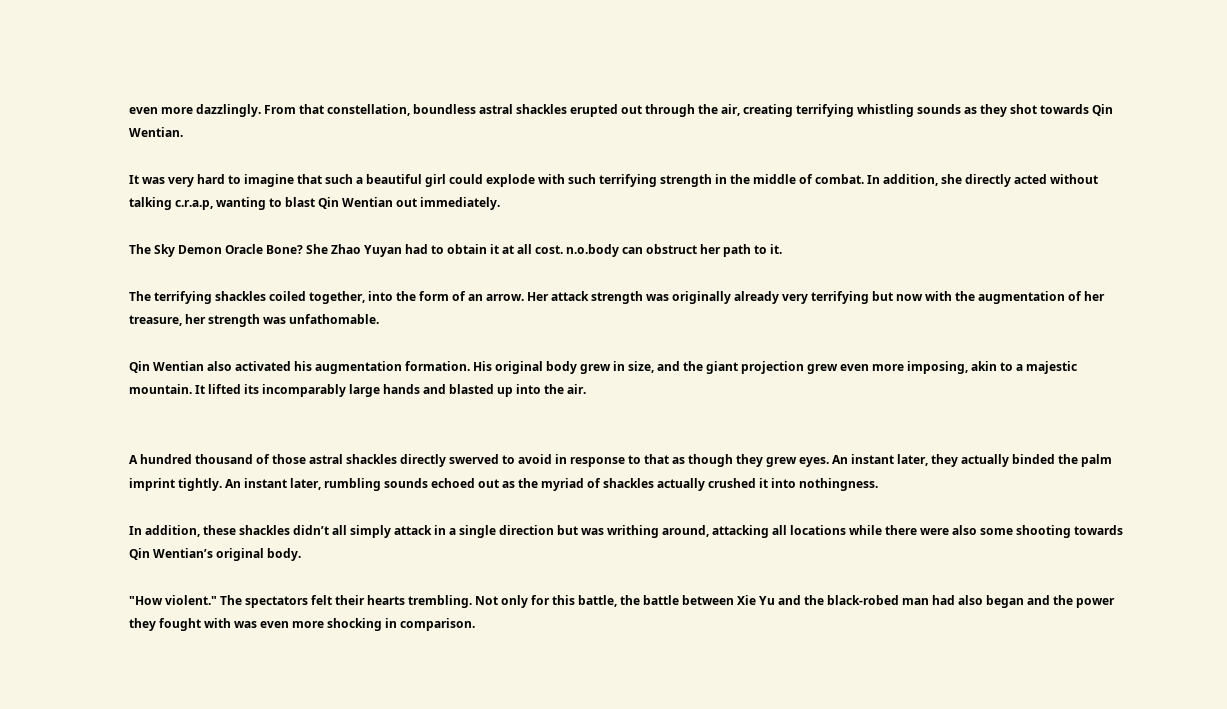even more dazzlingly. From that constellation, boundless astral shackles erupted out through the air, creating terrifying whistling sounds as they shot towards Qin Wentian.

It was very hard to imagine that such a beautiful girl could explode with such terrifying strength in the middle of combat. In addition, she directly acted without talking c.r.a.p, wanting to blast Qin Wentian out immediately.

The Sky Demon Oracle Bone? She Zhao Yuyan had to obtain it at all cost. n.o.body can obstruct her path to it.

The terrifying shackles coiled together, into the form of an arrow. Her attack strength was originally already very terrifying but now with the augmentation of her treasure, her strength was unfathomable.

Qin Wentian also activated his augmentation formation. His original body grew in size, and the giant projection grew even more imposing, akin to a majestic mountain. It lifted its incomparably large hands and blasted up into the air.


A hundred thousand of those astral shackles directly swerved to avoid in response to that as though they grew eyes. An instant later, they actually binded the palm imprint tightly. An instant later, rumbling sounds echoed out as the myriad of shackles actually crushed it into nothingness.

In addition, these shackles didn’t all simply attack in a single direction but was writhing around, attacking all locations while there were also some shooting towards Qin Wentian’s original body.

"How violent." The spectators felt their hearts trembling. Not only for this battle, the battle between Xie Yu and the black-robed man had also began and the power they fought with was even more shocking in comparison.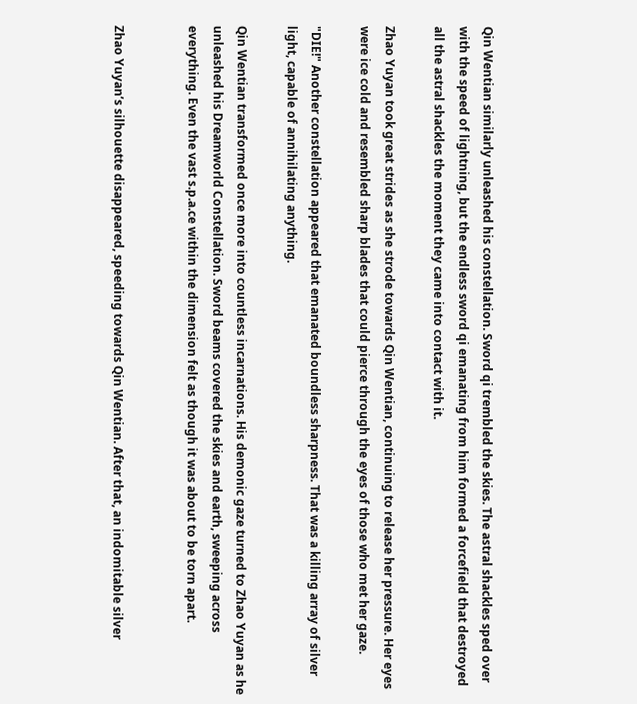Qin Wentian similarly unleashed his constellation. Sword qi trembled the skies. The astral shackles sped over with the speed of lightning, but the endless sword qi emanating from him formed a forcefield that destroyed all the astral shackles the moment they came into contact with it.

Zhao Yuyan took great strides as she strode towards Qin Wentian, continuing to release her pressure. Her eyes were ice cold and resembled sharp blades that could pierce through the eyes of those who met her gaze.

"DIE!" Another constellation appeared that emanated boundless sharpness. That was a killing array of silver light, capable of annihilating anything.

Qin Wentian transformed once more into countless incarnations. His demonic gaze turned to Zhao Yuyan as he unleashed his Dreamworld Constellation. Sword beams covered the skies and earth, sweeping across everything. Even the vast s.p.a.ce within the dimension felt as though it was about to be torn apart.


Zhao Yuyan’s silhouette disappeared, speeding towards Qin Wentian. After that, an indomitable silver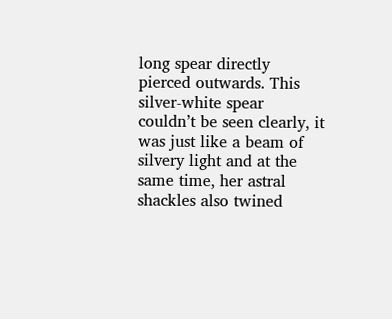long spear directly pierced outwards. This silver-white spear couldn’t be seen clearly, it was just like a beam of silvery light and at the same time, her astral shackles also twined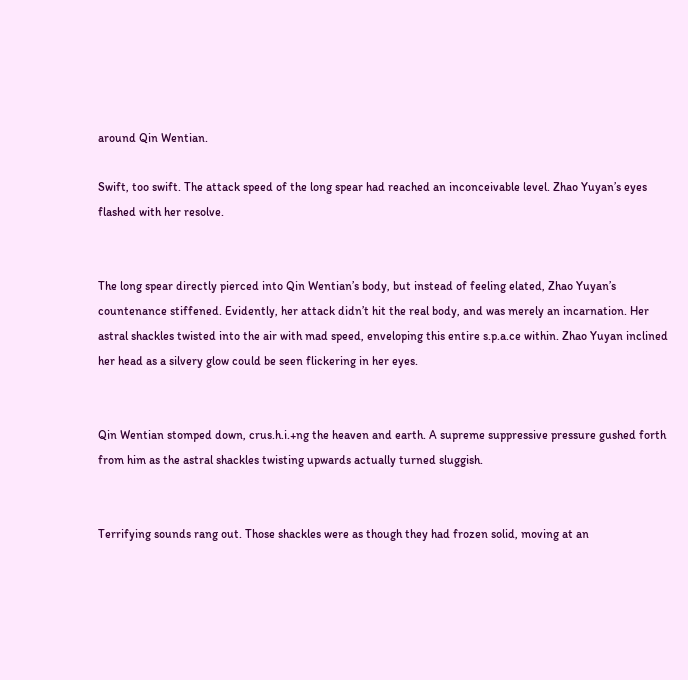around Qin Wentian.

Swift, too swift. The attack speed of the long spear had reached an inconceivable level. Zhao Yuyan’s eyes flashed with her resolve.


The long spear directly pierced into Qin Wentian’s body, but instead of feeling elated, Zhao Yuyan’s countenance stiffened. Evidently, her attack didn’t hit the real body, and was merely an incarnation. Her astral shackles twisted into the air with mad speed, enveloping this entire s.p.a.ce within. Zhao Yuyan inclined her head as a silvery glow could be seen flickering in her eyes.


Qin Wentian stomped down, crus.h.i.+ng the heaven and earth. A supreme suppressive pressure gushed forth from him as the astral shackles twisting upwards actually turned sluggish.


Terrifying sounds rang out. Those shackles were as though they had frozen solid, moving at an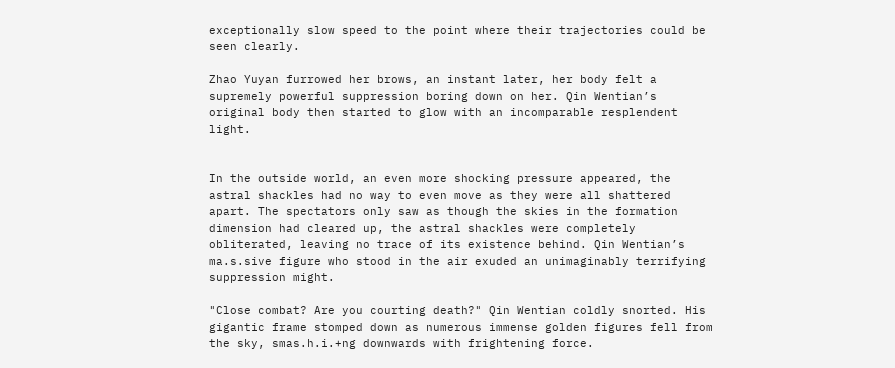exceptionally slow speed to the point where their trajectories could be seen clearly.

Zhao Yuyan furrowed her brows, an instant later, her body felt a supremely powerful suppression boring down on her. Qin Wentian’s original body then started to glow with an incomparable resplendent light.


In the outside world, an even more shocking pressure appeared, the astral shackles had no way to even move as they were all shattered apart. The spectators only saw as though the skies in the formation dimension had cleared up, the astral shackles were completely obliterated, leaving no trace of its existence behind. Qin Wentian’s ma.s.sive figure who stood in the air exuded an unimaginably terrifying suppression might.

"Close combat? Are you courting death?" Qin Wentian coldly snorted. His gigantic frame stomped down as numerous immense golden figures fell from the sky, smas.h.i.+ng downwards with frightening force.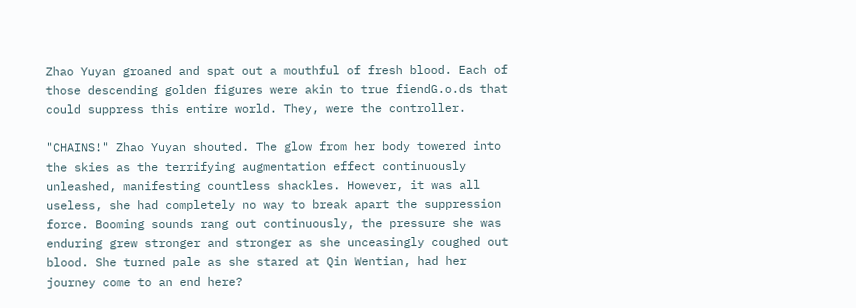Zhao Yuyan groaned and spat out a mouthful of fresh blood. Each of those descending golden figures were akin to true fiendG.o.ds that could suppress this entire world. They, were the controller.

"CHAINS!" Zhao Yuyan shouted. The glow from her body towered into the skies as the terrifying augmentation effect continuously unleashed, manifesting countless shackles. However, it was all useless, she had completely no way to break apart the suppression force. Booming sounds rang out continuously, the pressure she was enduring grew stronger and stronger as she unceasingly coughed out blood. She turned pale as she stared at Qin Wentian, had her journey come to an end here?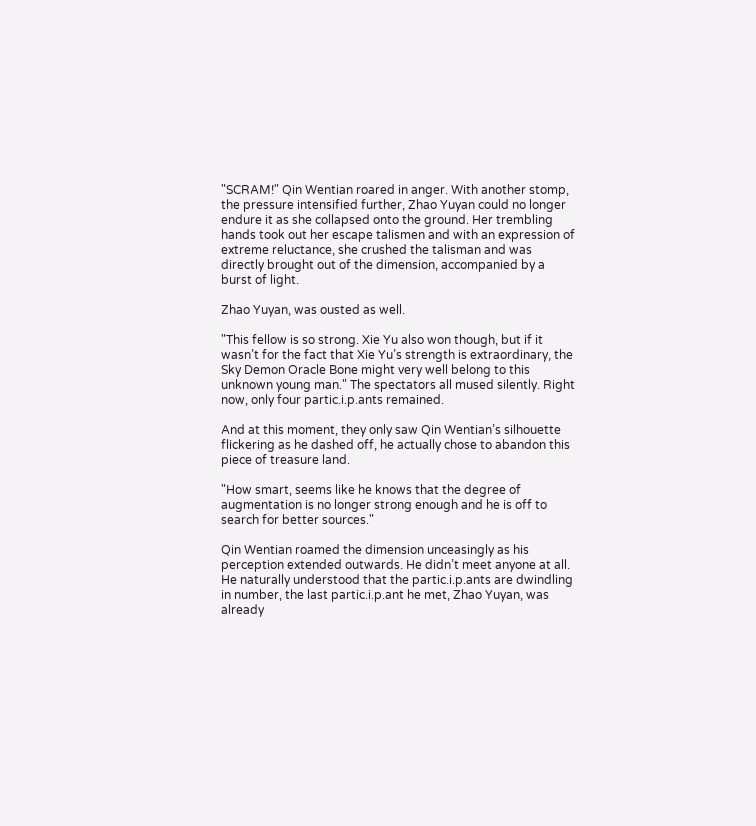"SCRAM!" Qin Wentian roared in anger. With another stomp, the pressure intensified further, Zhao Yuyan could no longer endure it as she collapsed onto the ground. Her trembling hands took out her escape talismen and with an expression of extreme reluctance, she crushed the talisman and was directly brought out of the dimension, accompanied by a burst of light.

Zhao Yuyan, was ousted as well.

"This fellow is so strong. Xie Yu also won though, but if it wasn’t for the fact that Xie Yu’s strength is extraordinary, the Sky Demon Oracle Bone might very well belong to this unknown young man." The spectators all mused silently. Right now, only four partic.i.p.ants remained.

And at this moment, they only saw Qin Wentian’s silhouette flickering as he dashed off, he actually chose to abandon this piece of treasure land.

"How smart, seems like he knows that the degree of augmentation is no longer strong enough and he is off to search for better sources."

Qin Wentian roamed the dimension unceasingly as his perception extended outwards. He didn’t meet anyone at all. He naturally understood that the partic.i.p.ants are dwindling in number, the last partic.i.p.ant he met, Zhao Yuyan, was already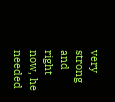very strong and right now, he needed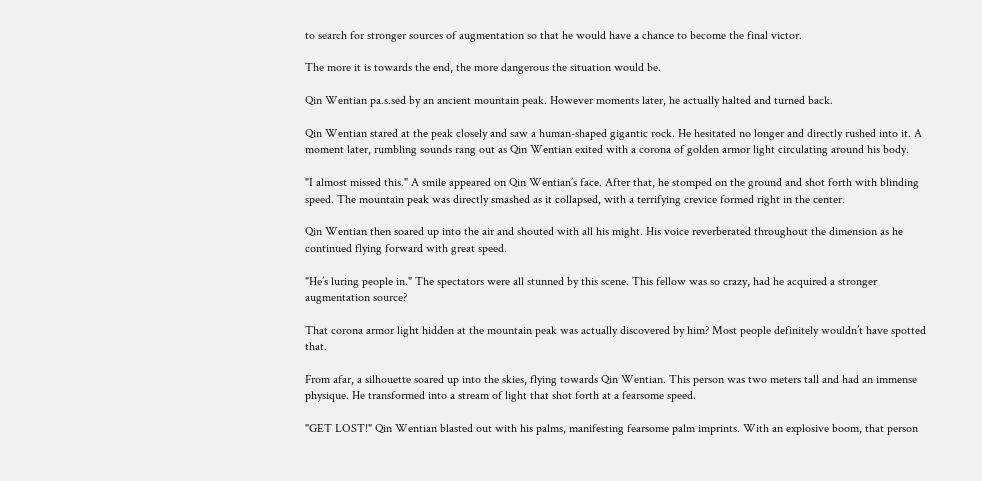to search for stronger sources of augmentation so that he would have a chance to become the final victor.

The more it is towards the end, the more dangerous the situation would be.

Qin Wentian pa.s.sed by an ancient mountain peak. However moments later, he actually halted and turned back.

Qin Wentian stared at the peak closely and saw a human-shaped gigantic rock. He hesitated no longer and directly rushed into it. A moment later, rumbling sounds rang out as Qin Wentian exited with a corona of golden armor light circulating around his body.

"I almost missed this." A smile appeared on Qin Wentian’s face. After that, he stomped on the ground and shot forth with blinding speed. The mountain peak was directly smashed as it collapsed, with a terrifying crevice formed right in the center.

Qin Wentian then soared up into the air and shouted with all his might. His voice reverberated throughout the dimension as he continued flying forward with great speed.

"He’s luring people in." The spectators were all stunned by this scene. This fellow was so crazy, had he acquired a stronger augmentation source?

That corona armor light hidden at the mountain peak was actually discovered by him? Most people definitely wouldn’t have spotted that.

From afar, a silhouette soared up into the skies, flying towards Qin Wentian. This person was two meters tall and had an immense physique. He transformed into a stream of light that shot forth at a fearsome speed.

"GET LOST!" Qin Wentian blasted out with his palms, manifesting fearsome palm imprints. With an explosive boom, that person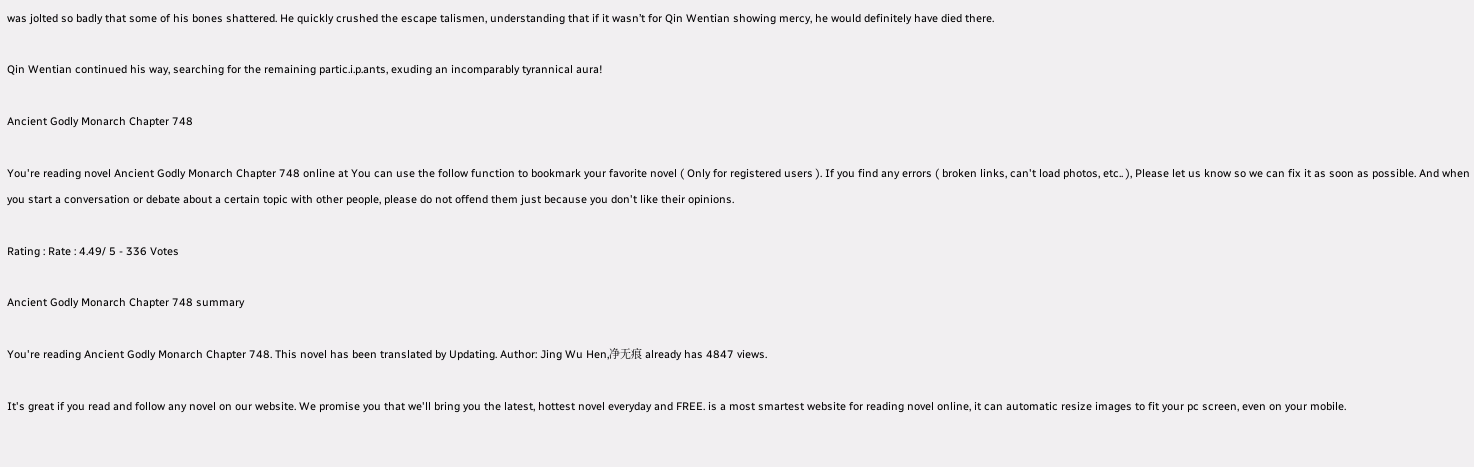was jolted so badly that some of his bones shattered. He quickly crushed the escape talismen, understanding that if it wasn’t for Qin Wentian showing mercy, he would definitely have died there.

Qin Wentian continued his way, searching for the remaining partic.i.p.ants, exuding an incomparably tyrannical aura!

Ancient Godly Monarch Chapter 748

You're reading novel Ancient Godly Monarch Chapter 748 online at You can use the follow function to bookmark your favorite novel ( Only for registered users ). If you find any errors ( broken links, can't load photos, etc.. ), Please let us know so we can fix it as soon as possible. And when you start a conversation or debate about a certain topic with other people, please do not offend them just because you don't like their opinions.

Rating : Rate : 4.49/ 5 - 336 Votes

Ancient Godly Monarch Chapter 748 summary

You're reading Ancient Godly Monarch Chapter 748. This novel has been translated by Updating. Author: Jing Wu Hen,净无痕 already has 4847 views.

It's great if you read and follow any novel on our website. We promise you that we'll bring you the latest, hottest novel everyday and FREE. is a most smartest website for reading novel online, it can automatic resize images to fit your pc screen, even on your mobile.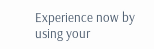Experience now by using your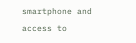smartphone and access to